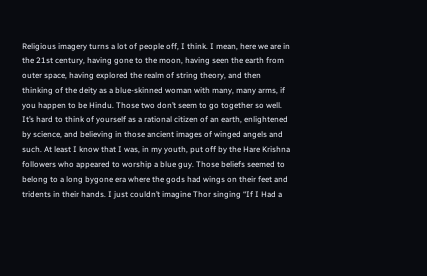Religious imagery turns a lot of people off, I think. I mean, here we are in the 21st century, having gone to the moon, having seen the earth from outer space, having explored the realm of string theory, and then thinking of the deity as a blue-skinned woman with many, many arms, if you happen to be Hindu. Those two don’t seem to go together so well. It’s hard to think of yourself as a rational citizen of an earth, enlightened by science, and believing in those ancient images of winged angels and such. At least I know that I was, in my youth, put off by the Hare Krishna followers who appeared to worship a blue guy. Those beliefs seemed to belong to a long bygone era where the gods had wings on their feet and tridents in their hands. I just couldn’t imagine Thor singing “If I Had a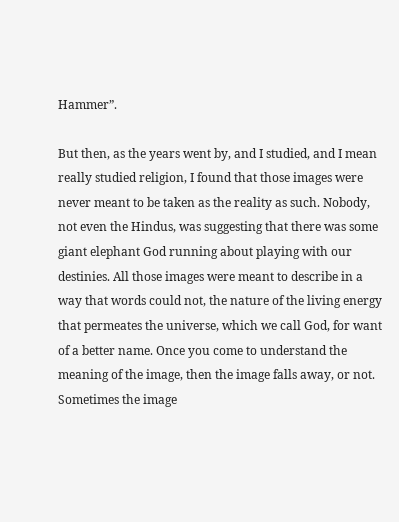Hammer”.

But then, as the years went by, and I studied, and I mean really studied religion, I found that those images were never meant to be taken as the reality as such. Nobody, not even the Hindus, was suggesting that there was some giant elephant God running about playing with our destinies. All those images were meant to describe in a way that words could not, the nature of the living energy that permeates the universe, which we call God, for want of a better name. Once you come to understand the meaning of the image, then the image falls away, or not. Sometimes the image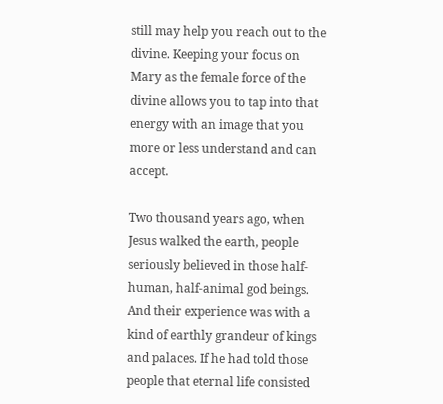still may help you reach out to the divine. Keeping your focus on Mary as the female force of the divine allows you to tap into that energy with an image that you more or less understand and can accept.

Two thousand years ago, when Jesus walked the earth, people seriously believed in those half-human, half-animal god beings. And their experience was with a kind of earthly grandeur of kings and palaces. If he had told those people that eternal life consisted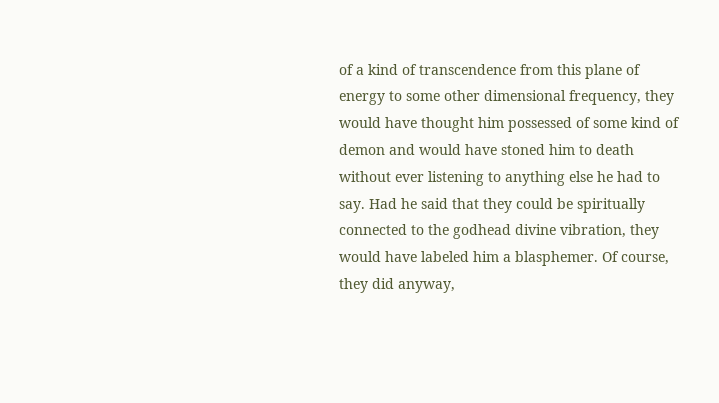of a kind of transcendence from this plane of energy to some other dimensional frequency, they would have thought him possessed of some kind of demon and would have stoned him to death without ever listening to anything else he had to say. Had he said that they could be spiritually connected to the godhead divine vibration, they would have labeled him a blasphemer. Of course, they did anyway,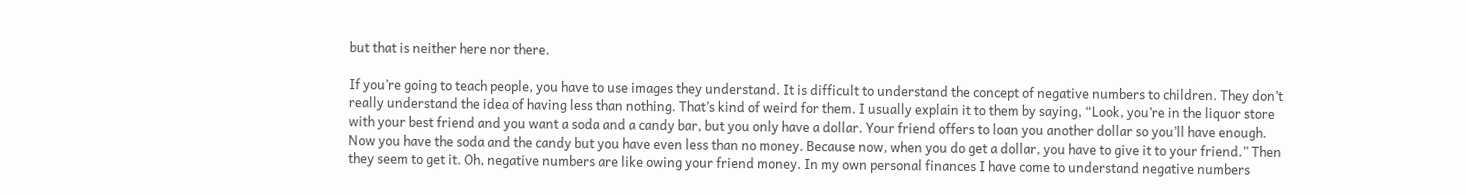but that is neither here nor there.

If you’re going to teach people, you have to use images they understand. It is difficult to understand the concept of negative numbers to children. They don’t really understand the idea of having less than nothing. That’s kind of weird for them. I usually explain it to them by saying, “Look, you’re in the liquor store with your best friend and you want a soda and a candy bar, but you only have a dollar. Your friend offers to loan you another dollar so you’ll have enough. Now you have the soda and the candy but you have even less than no money. Because now, when you do get a dollar, you have to give it to your friend.” Then they seem to get it. Oh, negative numbers are like owing your friend money. In my own personal finances I have come to understand negative numbers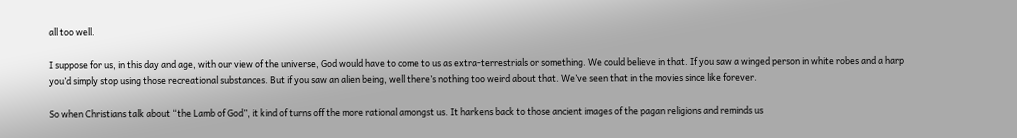all too well.

I suppose for us, in this day and age, with our view of the universe, God would have to come to us as extra-terrestrials or something. We could believe in that. If you saw a winged person in white robes and a harp you’d simply stop using those recreational substances. But if you saw an alien being, well there’s nothing too weird about that. We’ve seen that in the movies since like forever.

So when Christians talk about “the Lamb of God”, it kind of turns off the more rational amongst us. It harkens back to those ancient images of the pagan religions and reminds us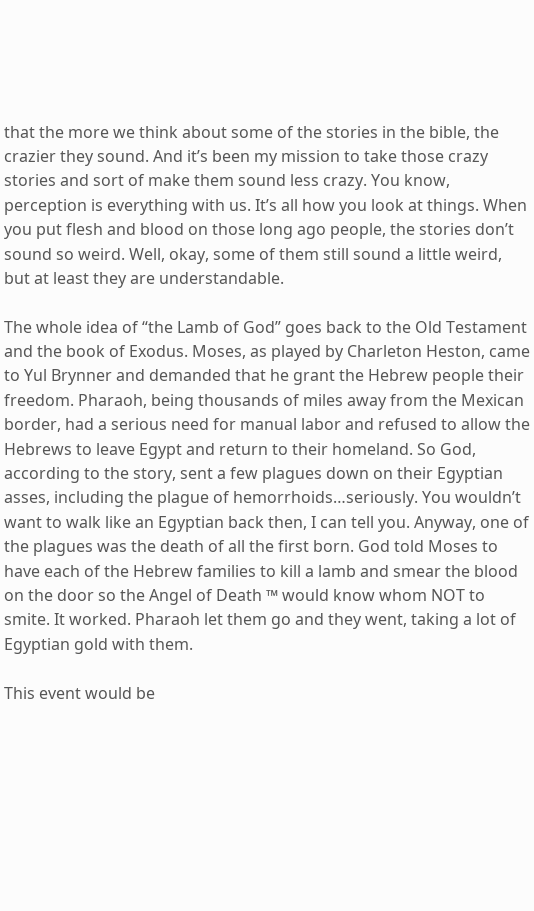that the more we think about some of the stories in the bible, the crazier they sound. And it’s been my mission to take those crazy stories and sort of make them sound less crazy. You know, perception is everything with us. It’s all how you look at things. When you put flesh and blood on those long ago people, the stories don’t sound so weird. Well, okay, some of them still sound a little weird, but at least they are understandable.

The whole idea of “the Lamb of God” goes back to the Old Testament and the book of Exodus. Moses, as played by Charleton Heston, came to Yul Brynner and demanded that he grant the Hebrew people their freedom. Pharaoh, being thousands of miles away from the Mexican border, had a serious need for manual labor and refused to allow the Hebrews to leave Egypt and return to their homeland. So God, according to the story, sent a few plagues down on their Egyptian asses, including the plague of hemorrhoids…seriously. You wouldn’t want to walk like an Egyptian back then, I can tell you. Anyway, one of the plagues was the death of all the first born. God told Moses to have each of the Hebrew families to kill a lamb and smear the blood on the door so the Angel of Death ™ would know whom NOT to smite. It worked. Pharaoh let them go and they went, taking a lot of Egyptian gold with them.

This event would be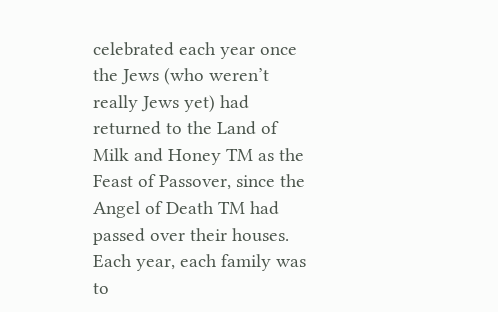celebrated each year once the Jews (who weren’t really Jews yet) had returned to the Land of Milk and Honey TM as the Feast of Passover, since the Angel of Death TM had passed over their houses. Each year, each family was to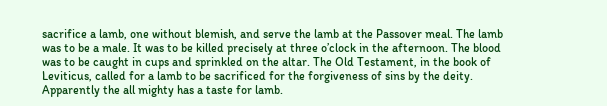sacrifice a lamb, one without blemish, and serve the lamb at the Passover meal. The lamb was to be a male. It was to be killed precisely at three o’clock in the afternoon. The blood was to be caught in cups and sprinkled on the altar. The Old Testament, in the book of Leviticus, called for a lamb to be sacrificed for the forgiveness of sins by the deity. Apparently the all mighty has a taste for lamb.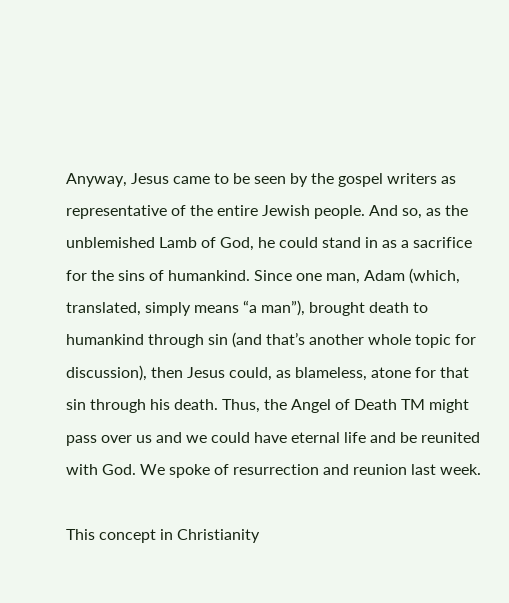Anyway, Jesus came to be seen by the gospel writers as representative of the entire Jewish people. And so, as the unblemished Lamb of God, he could stand in as a sacrifice for the sins of humankind. Since one man, Adam (which, translated, simply means “a man”), brought death to humankind through sin (and that’s another whole topic for discussion), then Jesus could, as blameless, atone for that sin through his death. Thus, the Angel of Death TM might pass over us and we could have eternal life and be reunited with God. We spoke of resurrection and reunion last week.

This concept in Christianity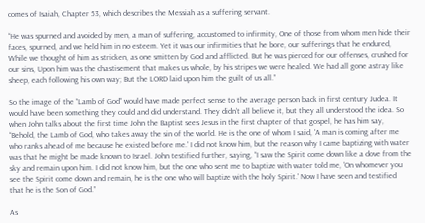comes of Isaiah, Chapter 53, which describes the Messiah as a suffering servant.

“He was spurned and avoided by men, a man of suffering, accustomed to infirmity, One of those from whom men hide their faces, spurned, and we held him in no esteem. Yet it was our infirmities that he bore, our sufferings that he endured, While we thought of him as stricken, as one smitten by God and afflicted. But he was pierced for our offenses, crushed for our sins, Upon him was the chastisement that makes us whole, by his stripes we were healed. We had all gone astray like sheep, each following his own way; But the LORD laid upon him the guilt of us all.”

So the image of the “Lamb of God” would have made perfect sense to the average person back in first century Judea. It would have been something they could and did understand. They didn’t all believe it, but they all understood the idea. So when John talks about the first time John the Baptist sees Jesus in the first chapter of that gospel, he has him say, “Behold, the Lamb of God, who takes away the sin of the world. He is the one of whom I said, 'A man is coming after me who ranks ahead of me because he existed before me.' I did not know him, but the reason why I came baptizing with water was that he might be made known to Israel. John testified further, saying, “I saw the Spirit come down like a dove from the sky and remain upon him. I did not know him, but the one who sent me to baptize with water told me, 'On whomever you see the Spirit come down and remain, he is the one who will baptize with the holy Spirit.' Now I have seen and testified that he is the Son of God.”

As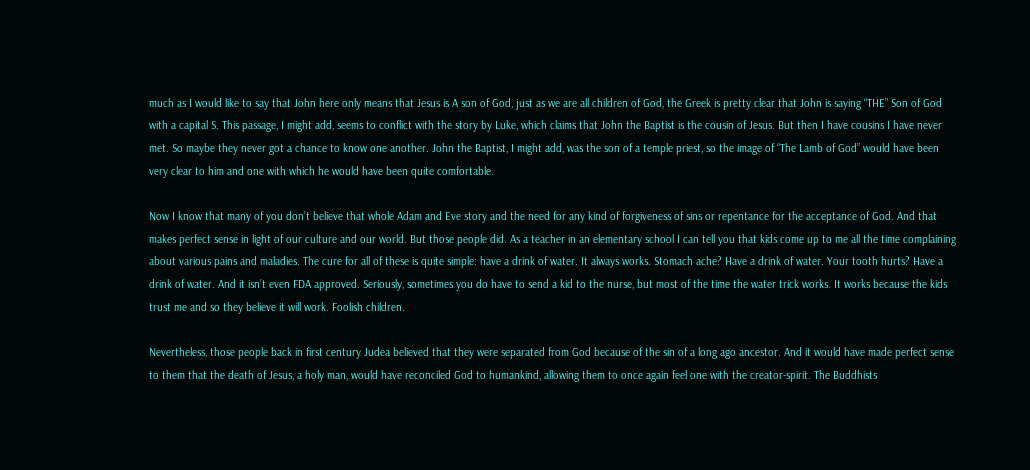much as I would like to say that John here only means that Jesus is A son of God, just as we are all children of God, the Greek is pretty clear that John is saying “THE” Son of God with a capital S. This passage, I might add, seems to conflict with the story by Luke, which claims that John the Baptist is the cousin of Jesus. But then I have cousins I have never met. So maybe they never got a chance to know one another. John the Baptist, I might add, was the son of a temple priest, so the image of “The Lamb of God” would have been very clear to him and one with which he would have been quite comfortable.

Now I know that many of you don’t believe that whole Adam and Eve story and the need for any kind of forgiveness of sins or repentance for the acceptance of God. And that makes perfect sense in light of our culture and our world. But those people did. As a teacher in an elementary school I can tell you that kids come up to me all the time complaining about various pains and maladies. The cure for all of these is quite simple: have a drink of water. It always works. Stomach ache? Have a drink of water. Your tooth hurts? Have a drink of water. And it isn’t even FDA approved. Seriously, sometimes you do have to send a kid to the nurse, but most of the time the water trick works. It works because the kids trust me and so they believe it will work. Foolish children.

Nevertheless, those people back in first century Judea believed that they were separated from God because of the sin of a long ago ancestor. And it would have made perfect sense to them that the death of Jesus, a holy man, would have reconciled God to humankind, allowing them to once again feel one with the creator-spirit. The Buddhists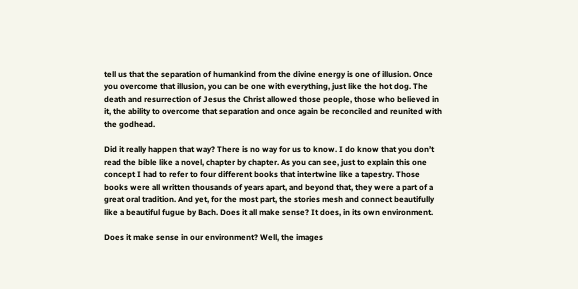tell us that the separation of humankind from the divine energy is one of illusion. Once you overcome that illusion, you can be one with everything, just like the hot dog. The death and resurrection of Jesus the Christ allowed those people, those who believed in it, the ability to overcome that separation and once again be reconciled and reunited with the godhead.

Did it really happen that way? There is no way for us to know. I do know that you don’t read the bible like a novel, chapter by chapter. As you can see, just to explain this one concept I had to refer to four different books that intertwine like a tapestry. Those books were all written thousands of years apart, and beyond that, they were a part of a great oral tradition. And yet, for the most part, the stories mesh and connect beautifully like a beautiful fugue by Bach. Does it all make sense? It does, in its own environment.

Does it make sense in our environment? Well, the images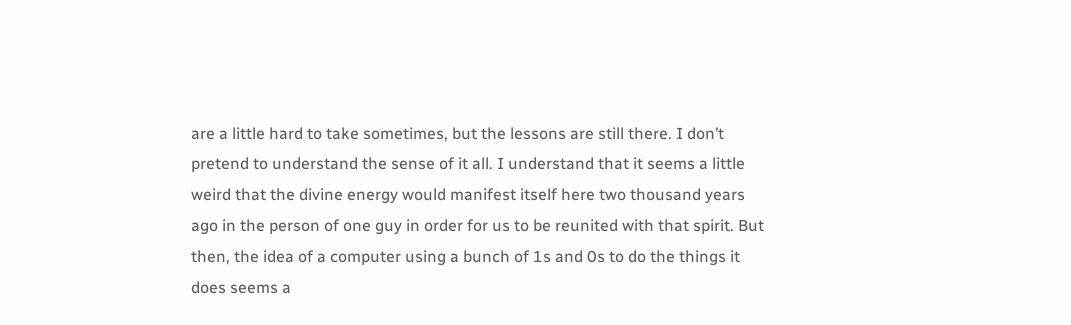are a little hard to take sometimes, but the lessons are still there. I don’t pretend to understand the sense of it all. I understand that it seems a little weird that the divine energy would manifest itself here two thousand years ago in the person of one guy in order for us to be reunited with that spirit. But then, the idea of a computer using a bunch of 1s and 0s to do the things it does seems a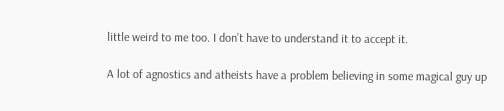little weird to me too. I don’t have to understand it to accept it.

A lot of agnostics and atheists have a problem believing in some magical guy up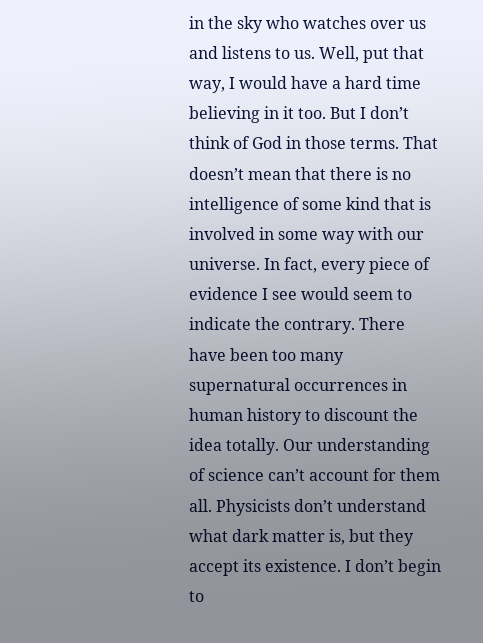in the sky who watches over us and listens to us. Well, put that way, I would have a hard time believing in it too. But I don’t think of God in those terms. That doesn’t mean that there is no intelligence of some kind that is involved in some way with our universe. In fact, every piece of evidence I see would seem to indicate the contrary. There have been too many supernatural occurrences in human history to discount the idea totally. Our understanding of science can’t account for them all. Physicists don’t understand what dark matter is, but they accept its existence. I don’t begin to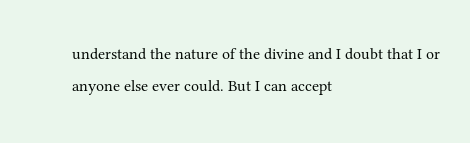understand the nature of the divine and I doubt that I or anyone else ever could. But I can accept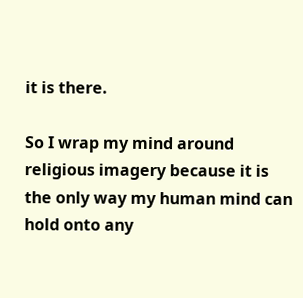it is there.

So I wrap my mind around religious imagery because it is the only way my human mind can hold onto any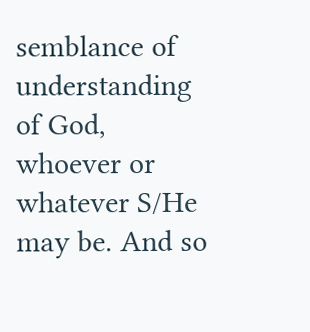semblance of understanding of God, whoever or whatever S/He may be. And so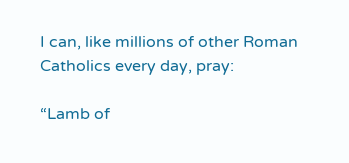I can, like millions of other Roman Catholics every day, pray:

“Lamb of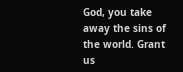God, you take away the sins of the world. Grant us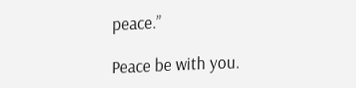peace.”

Peace be with you.